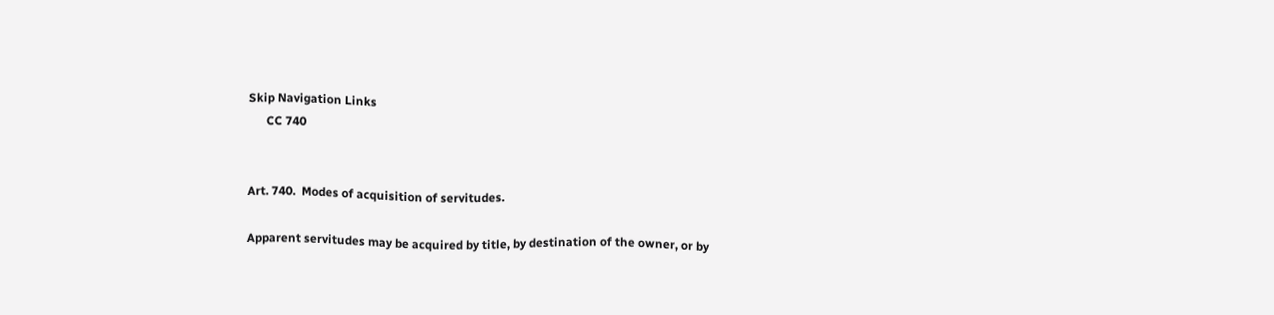Skip Navigation Links
      CC 740


Art. 740.  Modes of acquisition of servitudes.

Apparent servitudes may be acquired by title, by destination of the owner, or by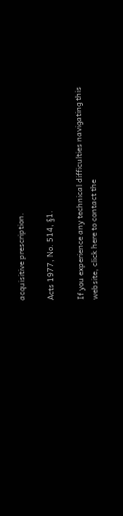acquisitive prescription.

Acts 1977, No. 514, §1.

If you experience any technical difficulties navigating this website, click here to contact the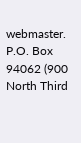webmaster.
P.O. Box 94062 (900 North Third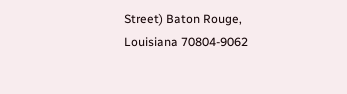Street) Baton Rouge, Louisiana 70804-9062